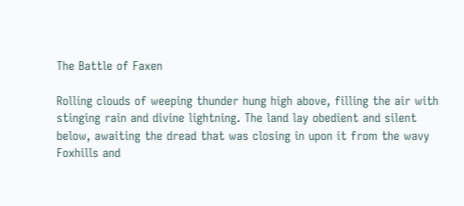The Battle of Faxen

Rolling clouds of weeping thunder hung high above, filling the air with stinging rain and divine lightning. The land lay obedient and silent below, awaiting the dread that was closing in upon it from the wavy Foxhills and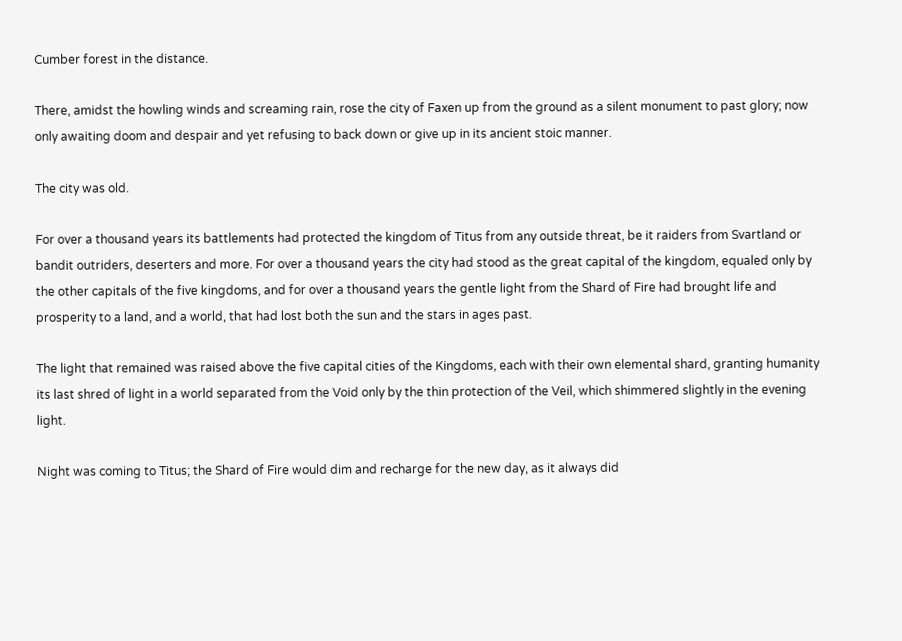Cumber forest in the distance.

There, amidst the howling winds and screaming rain, rose the city of Faxen up from the ground as a silent monument to past glory; now only awaiting doom and despair and yet refusing to back down or give up in its ancient stoic manner.

The city was old.

For over a thousand years its battlements had protected the kingdom of Titus from any outside threat, be it raiders from Svartland or bandit outriders, deserters and more. For over a thousand years the city had stood as the great capital of the kingdom, equaled only by the other capitals of the five kingdoms, and for over a thousand years the gentle light from the Shard of Fire had brought life and prosperity to a land, and a world, that had lost both the sun and the stars in ages past.

The light that remained was raised above the five capital cities of the Kingdoms, each with their own elemental shard, granting humanity its last shred of light in a world separated from the Void only by the thin protection of the Veil, which shimmered slightly in the evening light.

Night was coming to Titus; the Shard of Fire would dim and recharge for the new day, as it always did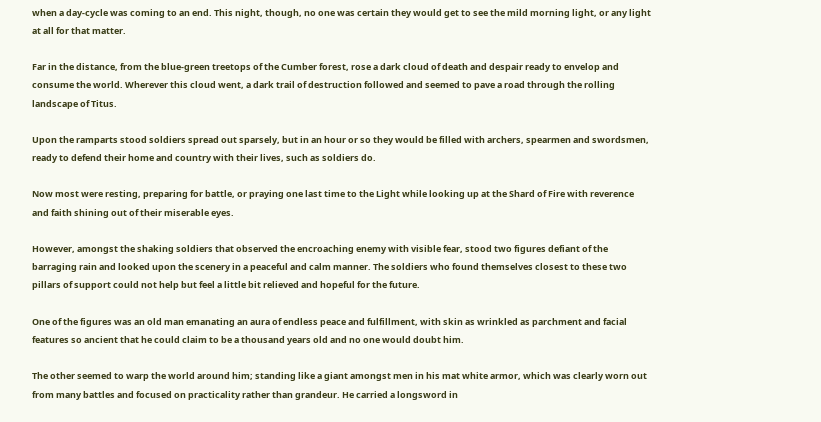when a day-cycle was coming to an end. This night, though, no one was certain they would get to see the mild morning light, or any light at all for that matter.

Far in the distance, from the blue-green treetops of the Cumber forest, rose a dark cloud of death and despair ready to envelop and consume the world. Wherever this cloud went, a dark trail of destruction followed and seemed to pave a road through the rolling landscape of Titus.

Upon the ramparts stood soldiers spread out sparsely, but in an hour or so they would be filled with archers, spearmen and swordsmen, ready to defend their home and country with their lives, such as soldiers do.

Now most were resting, preparing for battle, or praying one last time to the Light while looking up at the Shard of Fire with reverence and faith shining out of their miserable eyes.

However, amongst the shaking soldiers that observed the encroaching enemy with visible fear, stood two figures defiant of the barraging rain and looked upon the scenery in a peaceful and calm manner. The soldiers who found themselves closest to these two pillars of support could not help but feel a little bit relieved and hopeful for the future.

One of the figures was an old man emanating an aura of endless peace and fulfillment, with skin as wrinkled as parchment and facial features so ancient that he could claim to be a thousand years old and no one would doubt him.

The other seemed to warp the world around him; standing like a giant amongst men in his mat white armor, which was clearly worn out from many battles and focused on practicality rather than grandeur. He carried a longsword in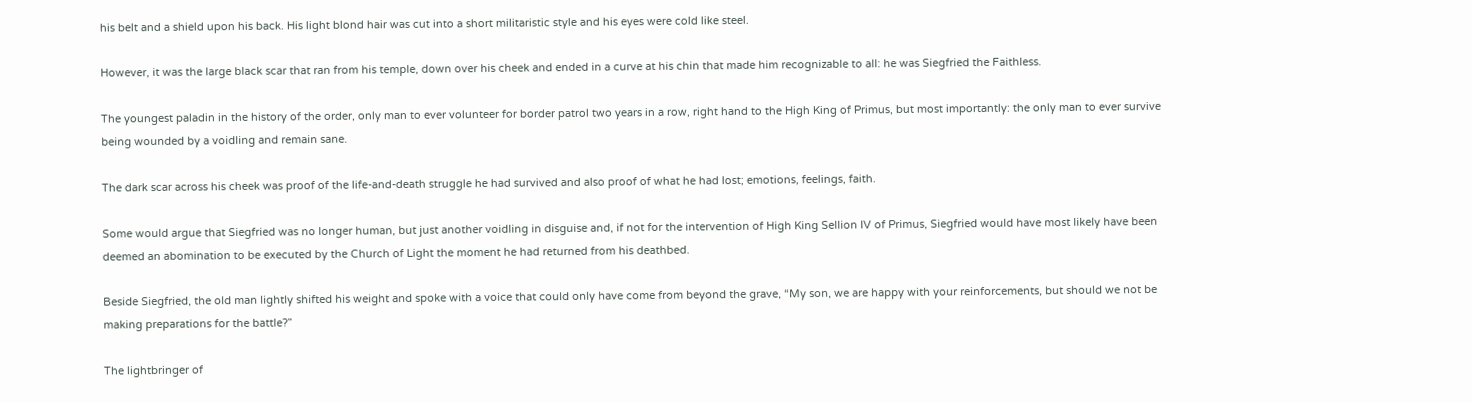his belt and a shield upon his back. His light blond hair was cut into a short militaristic style and his eyes were cold like steel.

However, it was the large black scar that ran from his temple, down over his cheek and ended in a curve at his chin that made him recognizable to all: he was Siegfried the Faithless.

The youngest paladin in the history of the order, only man to ever volunteer for border patrol two years in a row, right hand to the High King of Primus, but most importantly: the only man to ever survive being wounded by a voidling and remain sane.

The dark scar across his cheek was proof of the life-and-death struggle he had survived and also proof of what he had lost; emotions, feelings, faith.

Some would argue that Siegfried was no longer human, but just another voidling in disguise and, if not for the intervention of High King Sellion IV of Primus, Siegfried would have most likely have been deemed an abomination to be executed by the Church of Light the moment he had returned from his deathbed.

Beside Siegfried, the old man lightly shifted his weight and spoke with a voice that could only have come from beyond the grave, “My son, we are happy with your reinforcements, but should we not be making preparations for the battle?”

The lightbringer of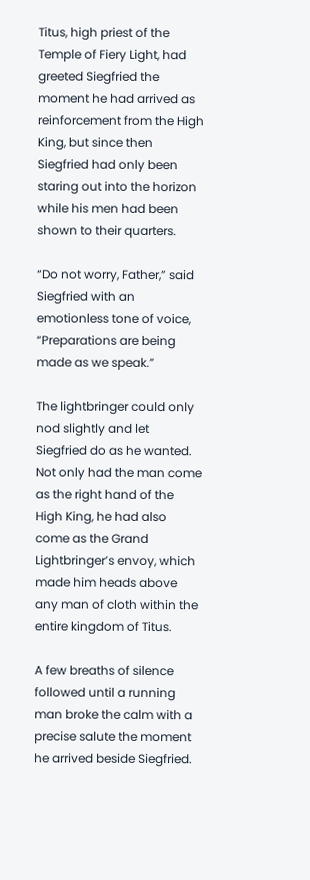Titus, high priest of the Temple of Fiery Light, had greeted Siegfried the moment he had arrived as reinforcement from the High King, but since then Siegfried had only been staring out into the horizon while his men had been shown to their quarters.

“Do not worry, Father,” said Siegfried with an emotionless tone of voice, “Preparations are being made as we speak.”

The lightbringer could only nod slightly and let Siegfried do as he wanted. Not only had the man come as the right hand of the High King, he had also come as the Grand Lightbringer’s envoy, which made him heads above any man of cloth within the entire kingdom of Titus.

A few breaths of silence followed until a running man broke the calm with a precise salute the moment he arrived beside Siegfried.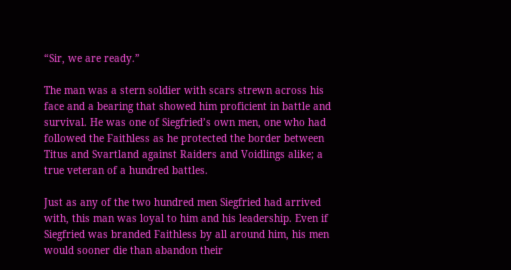“Sir, we are ready.”

The man was a stern soldier with scars strewn across his face and a bearing that showed him proficient in battle and survival. He was one of Siegfried’s own men, one who had followed the Faithless as he protected the border between Titus and Svartland against Raiders and Voidlings alike; a true veteran of a hundred battles.

Just as any of the two hundred men Siegfried had arrived with, this man was loyal to him and his leadership. Even if Siegfried was branded Faithless by all around him, his men would sooner die than abandon their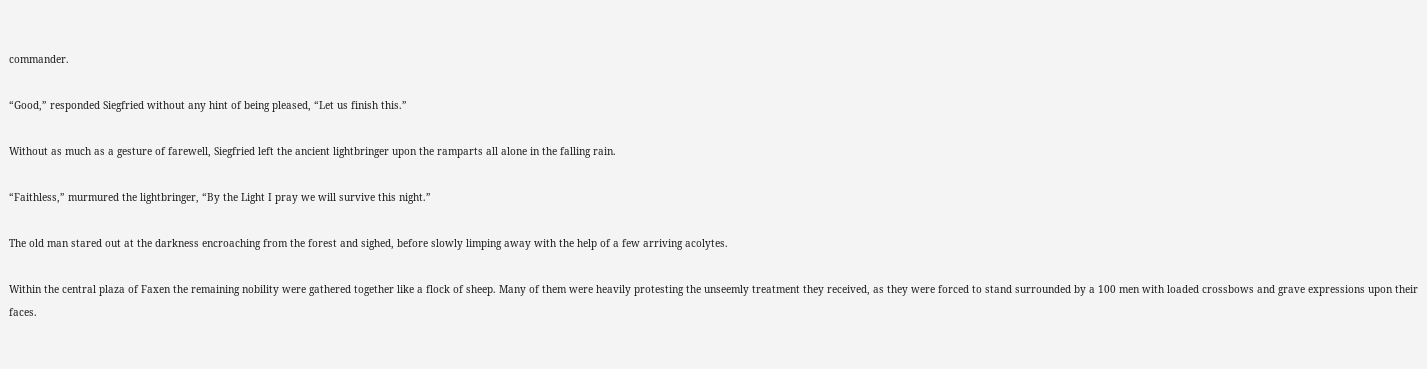commander.

“Good,” responded Siegfried without any hint of being pleased, “Let us finish this.”

Without as much as a gesture of farewell, Siegfried left the ancient lightbringer upon the ramparts all alone in the falling rain.

“Faithless,” murmured the lightbringer, “By the Light I pray we will survive this night.”

The old man stared out at the darkness encroaching from the forest and sighed, before slowly limping away with the help of a few arriving acolytes.

Within the central plaza of Faxen the remaining nobility were gathered together like a flock of sheep. Many of them were heavily protesting the unseemly treatment they received, as they were forced to stand surrounded by a 100 men with loaded crossbows and grave expressions upon their faces.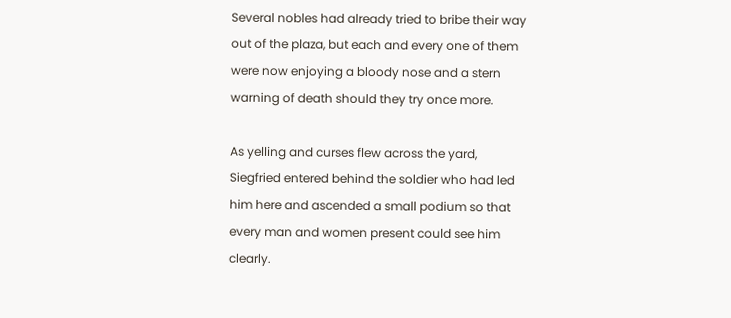Several nobles had already tried to bribe their way out of the plaza, but each and every one of them were now enjoying a bloody nose and a stern warning of death should they try once more.

As yelling and curses flew across the yard, Siegfried entered behind the soldier who had led him here and ascended a small podium so that every man and women present could see him clearly.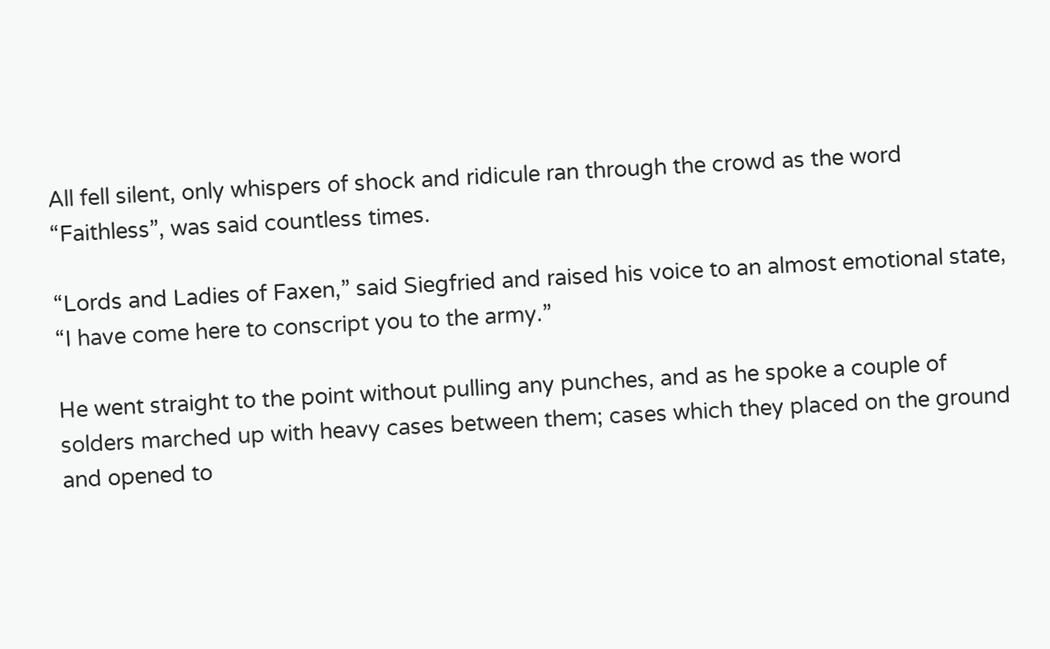All fell silent, only whispers of shock and ridicule ran through the crowd as the word “Faithless”, was said countless times.

“Lords and Ladies of Faxen,” said Siegfried and raised his voice to an almost emotional state, “I have come here to conscript you to the army.”

He went straight to the point without pulling any punches, and as he spoke a couple of solders marched up with heavy cases between them; cases which they placed on the ground and opened to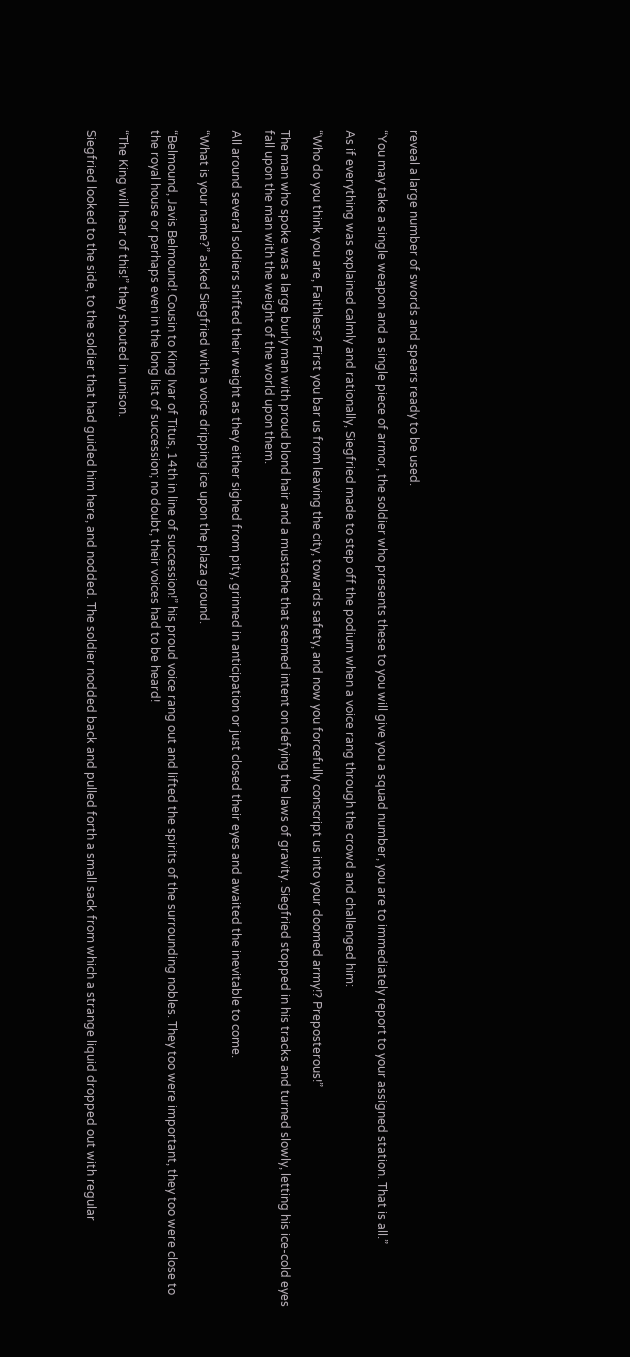reveal a large number of swords and spears ready to be used.

“You may take a single weapon and a single piece of armor, the soldier who presents these to you will give you a squad number, you are to immediately report to your assigned station. That is all.”

As if everything was explained calmly and rationally, Siegfried made to step off the podium when a voice rang through the crowd and challenged him:

“Who do you think you are, Faithless? First you bar us from leaving the city, towards safety, and now you forcefully conscript us into your doomed army!? Preposterous!”

The man who spoke was a large burly man with proud blond hair and a mustache that seemed intent on defying the laws of gravity. Siegfried stopped in his tracks and turned slowly, letting his ice-cold eyes fall upon the man with the weight of the world upon them.

All around several soldiers shifted their weight as they either sighed from pity, grinned in anticipation or just closed their eyes and awaited the inevitable to come.

“What is your name?” asked Siegfried with a voice dripping ice upon the plaza ground.

“Belmound, Javis Belmound! Cousin to King Ivar of Titus, 14th in line of succession!” his proud voice rang out and lifted the spirits of the surrounding nobles. They too were important, they too were close to the royal house or perhaps even in the long list of succession; no doubt, their voices had to be heard!

“The King will hear of this!” they shouted in unison.

Siegfried looked to the side, to the soldier that had guided him here, and nodded. The soldier nodded back and pulled forth a small sack from which a strange liquid dropped out with regular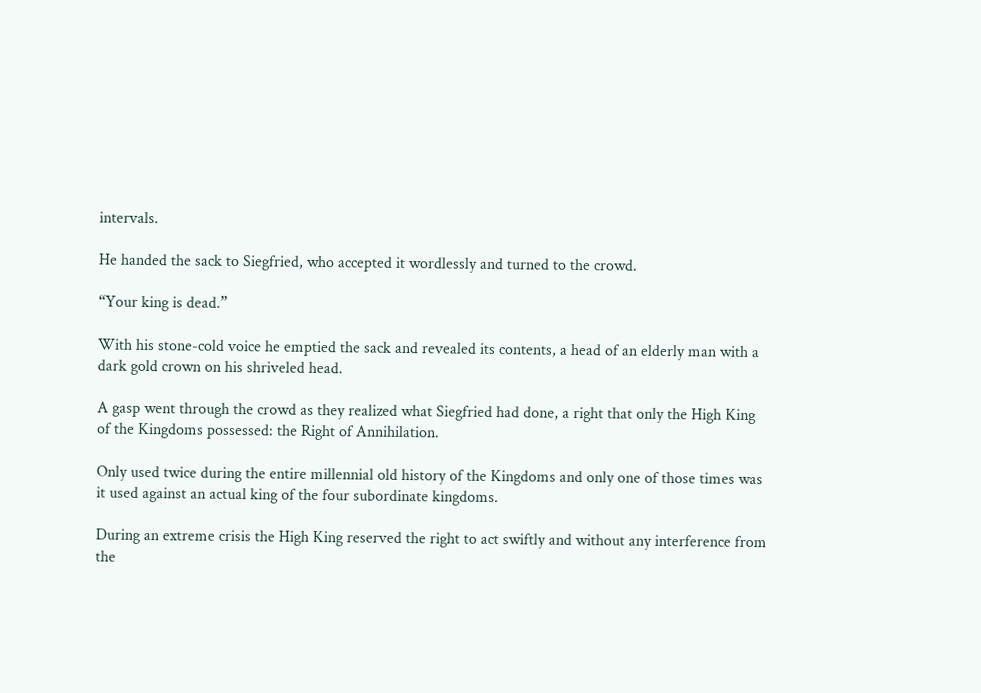intervals.

He handed the sack to Siegfried, who accepted it wordlessly and turned to the crowd.

“Your king is dead.”

With his stone-cold voice he emptied the sack and revealed its contents, a head of an elderly man with a dark gold crown on his shriveled head.

A gasp went through the crowd as they realized what Siegfried had done, a right that only the High King of the Kingdoms possessed: the Right of Annihilation.

Only used twice during the entire millennial old history of the Kingdoms and only one of those times was it used against an actual king of the four subordinate kingdoms.

During an extreme crisis the High King reserved the right to act swiftly and without any interference from the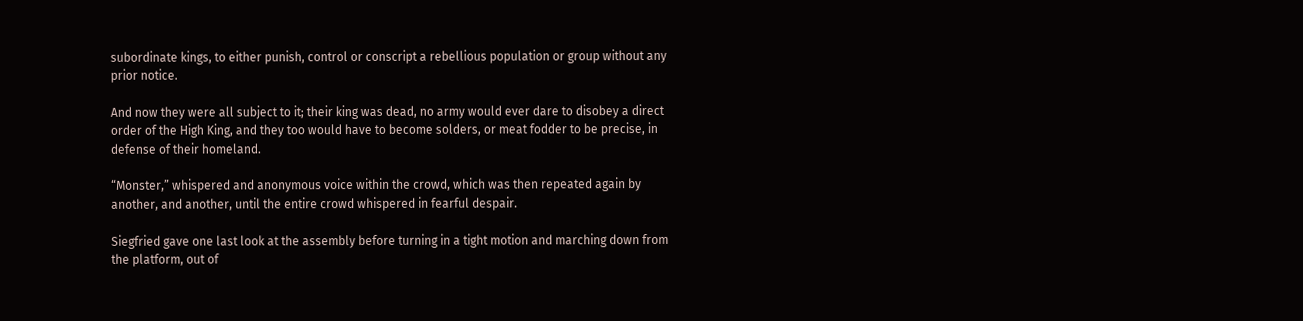subordinate kings, to either punish, control or conscript a rebellious population or group without any prior notice.

And now they were all subject to it; their king was dead, no army would ever dare to disobey a direct order of the High King, and they too would have to become solders, or meat fodder to be precise, in defense of their homeland.

“Monster,” whispered and anonymous voice within the crowd, which was then repeated again by another, and another, until the entire crowd whispered in fearful despair.

Siegfried gave one last look at the assembly before turning in a tight motion and marching down from the platform, out of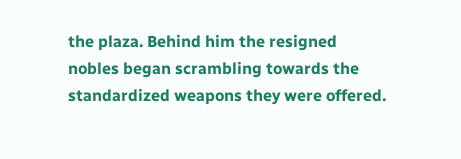the plaza. Behind him the resigned nobles began scrambling towards the standardized weapons they were offered.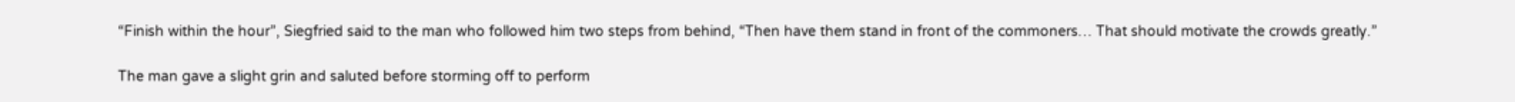“Finish within the hour”, Siegfried said to the man who followed him two steps from behind, “Then have them stand in front of the commoners… That should motivate the crowds greatly.”

The man gave a slight grin and saluted before storming off to perform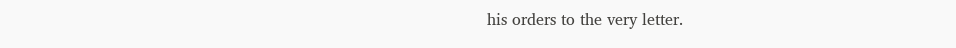his orders to the very letter.